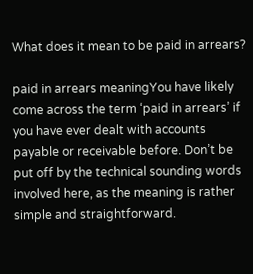What does it mean to be paid in arrears?

paid in arrears meaningYou have likely come across the term ‘paid in arrears’ if you have ever dealt with accounts payable or receivable before. Don’t be put off by the technical sounding words involved here, as the meaning is rather simple and straightforward.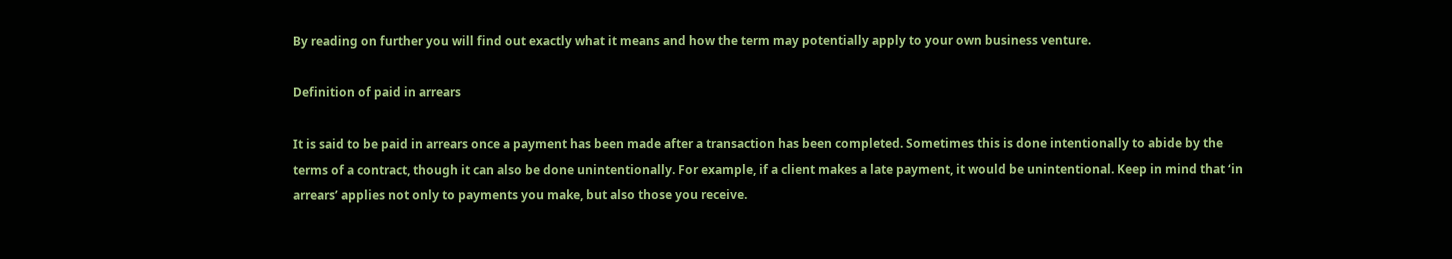By reading on further you will find out exactly what it means and how the term may potentially apply to your own business venture.

Definition of paid in arrears

It is said to be paid in arrears once a payment has been made after a transaction has been completed. Sometimes this is done intentionally to abide by the terms of a contract, though it can also be done unintentionally. For example, if a client makes a late payment, it would be unintentional. Keep in mind that ‘in arrears’ applies not only to payments you make, but also those you receive.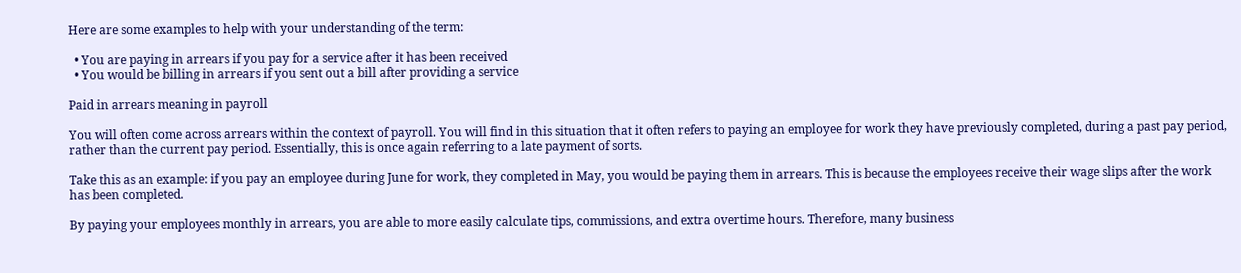Here are some examples to help with your understanding of the term:

  • You are paying in arrears if you pay for a service after it has been received
  • You would be billing in arrears if you sent out a bill after providing a service

Paid in arrears meaning in payroll

You will often come across arrears within the context of payroll. You will find in this situation that it often refers to paying an employee for work they have previously completed, during a past pay period, rather than the current pay period. Essentially, this is once again referring to a late payment of sorts.

Take this as an example: if you pay an employee during June for work, they completed in May, you would be paying them in arrears. This is because the employees receive their wage slips after the work has been completed.

By paying your employees monthly in arrears, you are able to more easily calculate tips, commissions, and extra overtime hours. Therefore, many business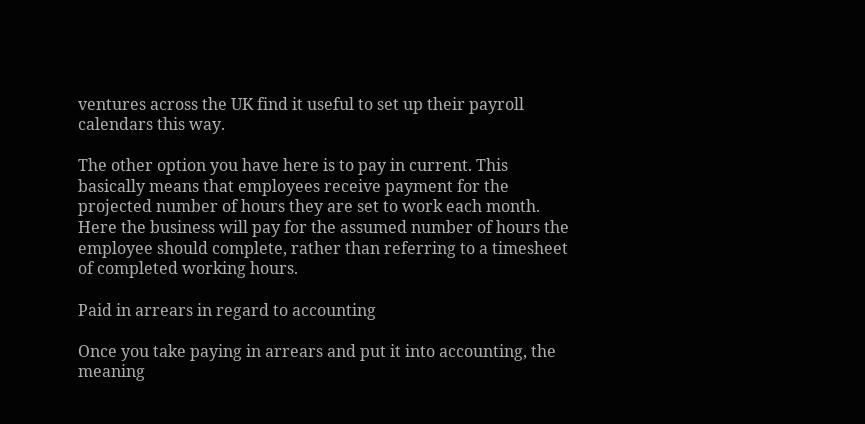ventures across the UK find it useful to set up their payroll calendars this way.

The other option you have here is to pay in current. This basically means that employees receive payment for the projected number of hours they are set to work each month. Here the business will pay for the assumed number of hours the employee should complete, rather than referring to a timesheet of completed working hours.

Paid in arrears in regard to accounting

Once you take paying in arrears and put it into accounting, the meaning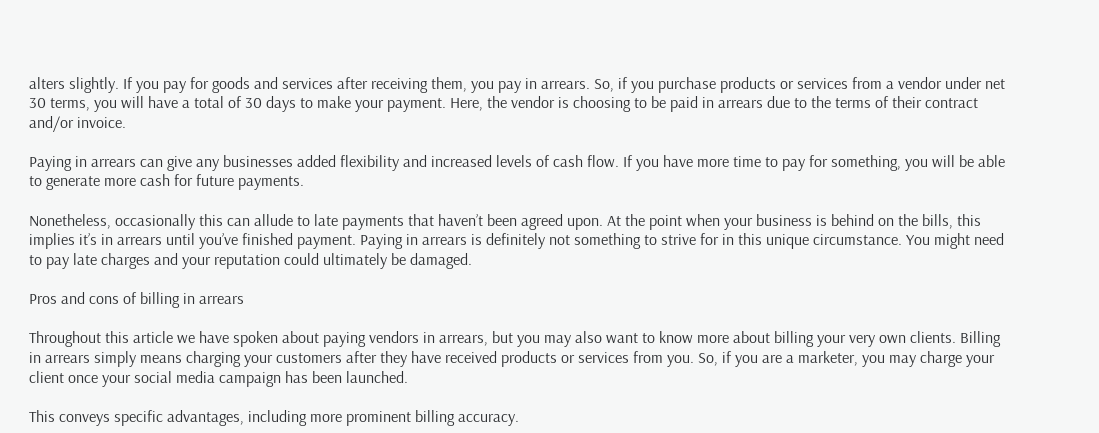alters slightly. If you pay for goods and services after receiving them, you pay in arrears. So, if you purchase products or services from a vendor under net 30 terms, you will have a total of 30 days to make your payment. Here, the vendor is choosing to be paid in arrears due to the terms of their contract and/or invoice.

Paying in arrears can give any businesses added flexibility and increased levels of cash flow. If you have more time to pay for something, you will be able to generate more cash for future payments.

Nonetheless, occasionally this can allude to late payments that haven’t been agreed upon. At the point when your business is behind on the bills, this implies it’s in arrears until you’ve finished payment. Paying in arrears is definitely not something to strive for in this unique circumstance. You might need to pay late charges and your reputation could ultimately be damaged.

Pros and cons of billing in arrears

Throughout this article we have spoken about paying vendors in arrears, but you may also want to know more about billing your very own clients. Billing in arrears simply means charging your customers after they have received products or services from you. So, if you are a marketer, you may charge your client once your social media campaign has been launched.

This conveys specific advantages, including more prominent billing accuracy.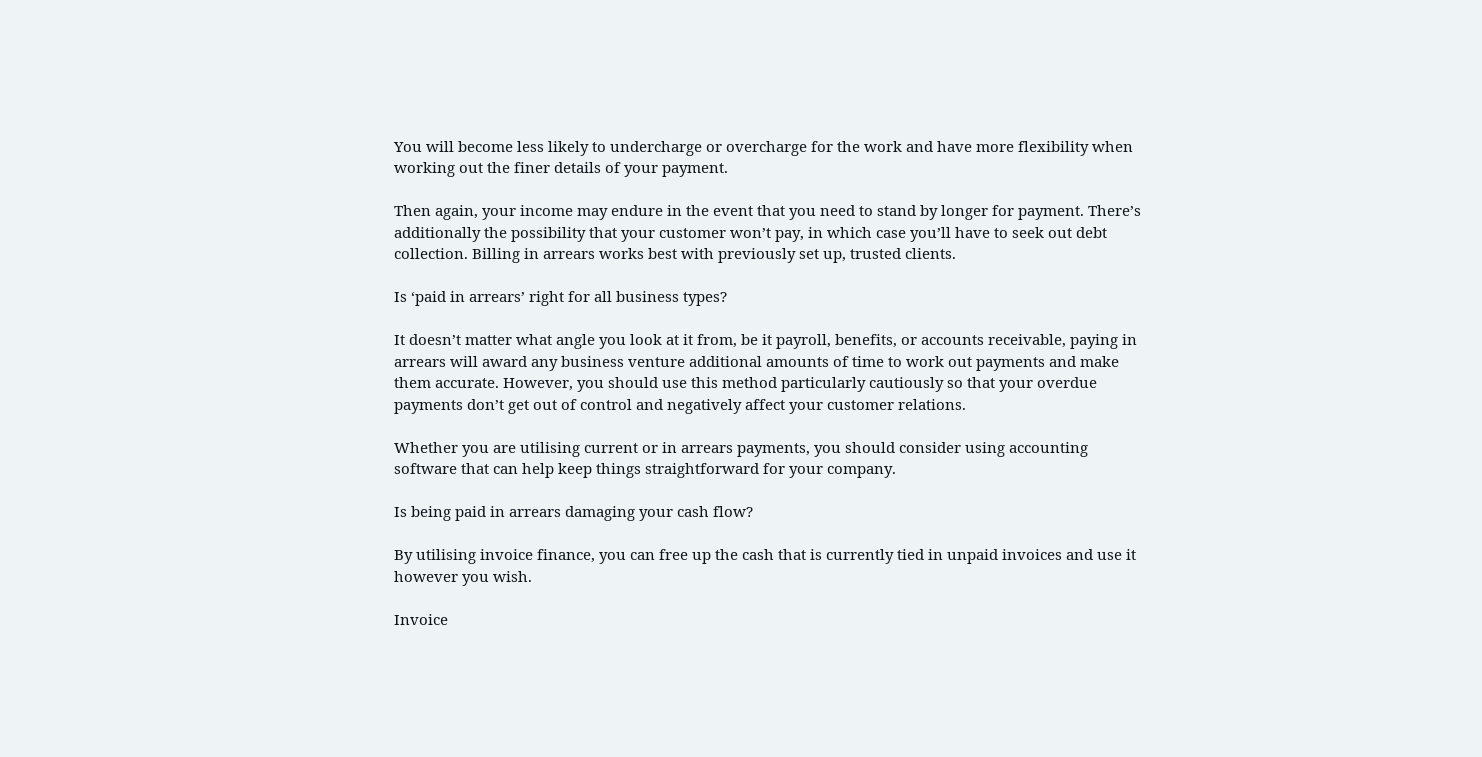You will become less likely to undercharge or overcharge for the work and have more flexibility when working out the finer details of your payment.

Then again, your income may endure in the event that you need to stand by longer for payment. There’s additionally the possibility that your customer won’t pay, in which case you’ll have to seek out debt collection. Billing in arrears works best with previously set up, trusted clients.

Is ‘paid in arrears’ right for all business types?

It doesn’t matter what angle you look at it from, be it payroll, benefits, or accounts receivable, paying in arrears will award any business venture additional amounts of time to work out payments and make them accurate. However, you should use this method particularly cautiously so that your overdue payments don’t get out of control and negatively affect your customer relations.

Whether you are utilising current or in arrears payments, you should consider using accounting software that can help keep things straightforward for your company.

Is being paid in arrears damaging your cash flow?

By utilising invoice finance, you can free up the cash that is currently tied in unpaid invoices and use it however you wish.

Invoice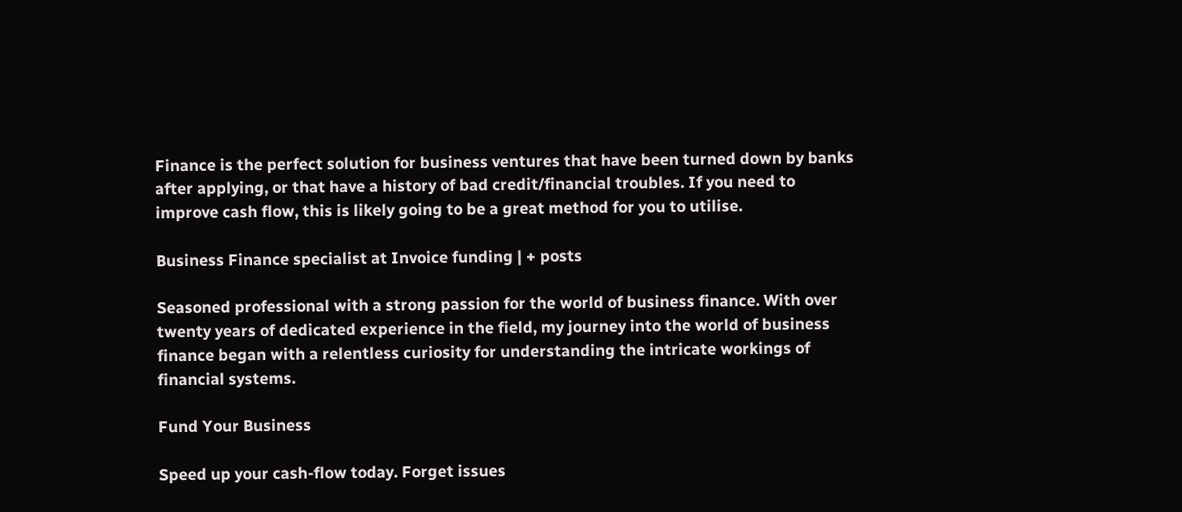Finance is the perfect solution for business ventures that have been turned down by banks after applying, or that have a history of bad credit/financial troubles. If you need to improve cash flow, this is likely going to be a great method for you to utilise.

Business Finance specialist at Invoice funding | + posts

Seasoned professional with a strong passion for the world of business finance. With over twenty years of dedicated experience in the field, my journey into the world of business finance began with a relentless curiosity for understanding the intricate workings of financial systems.

Fund Your Business

Speed up your cash-flow today. Forget issues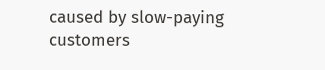caused by slow-paying customers